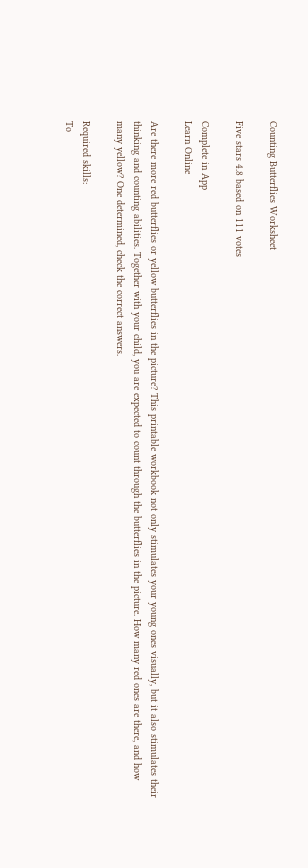Counting Butterflies Worksheet

Five stars 4.8 based on 111 votes

Complete in App
Learn Online

Are there more red butterflies or yellow butterflies in the picture? This printable workbook not only stimulates your young ones visually, but it also stimulates their thinking and counting abilities. Together with your child, you are expected to count through the butterflies in the picture. How many red ones are there, and how many yellow? One determined, check the correct answers.

Required skills:
To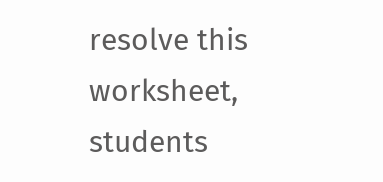resolve this worksheet, students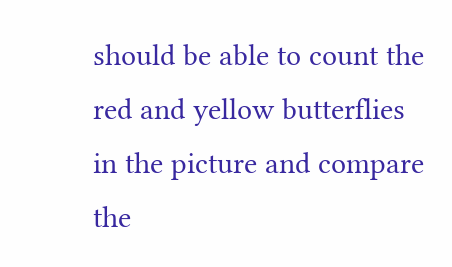should be able to count the red and yellow butterflies in the picture and compare the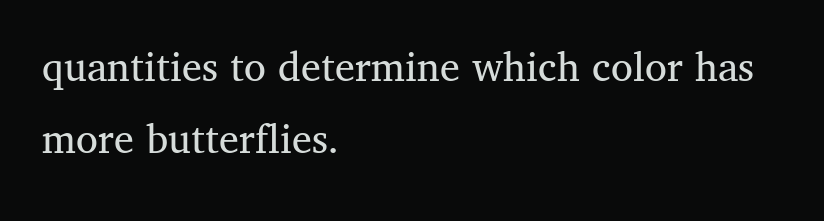quantities to determine which color has more butterflies.